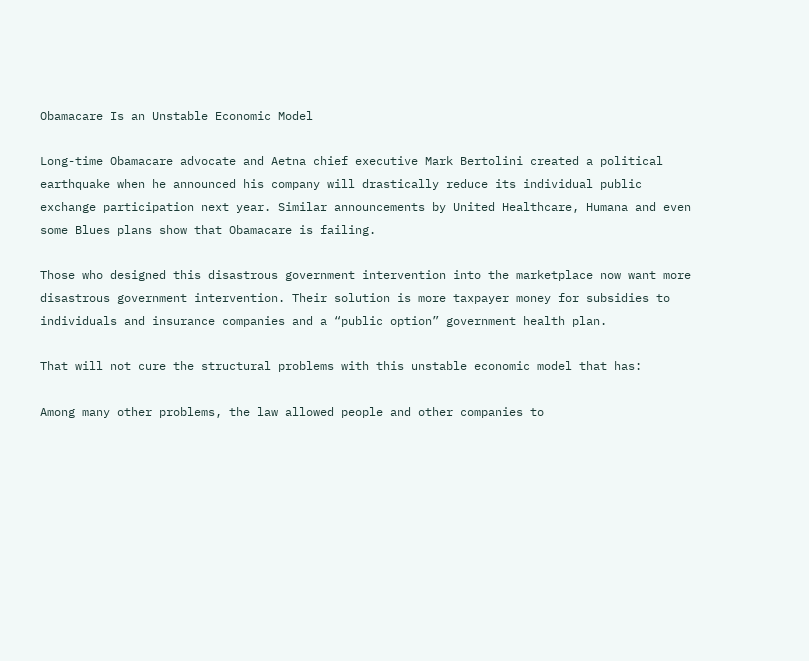Obamacare Is an Unstable Economic Model

Long-time Obamacare advocate and Aetna chief executive Mark Bertolini created a political earthquake when he announced his company will drastically reduce its individual public exchange participation next year. Similar announcements by United Healthcare, Humana and even some Blues plans show that Obamacare is failing.

Those who designed this disastrous government intervention into the marketplace now want more disastrous government intervention. Their solution is more taxpayer money for subsidies to individuals and insurance companies and a “public option” government health plan.

That will not cure the structural problems with this unstable economic model that has:

Among many other problems, the law allowed people and other companies to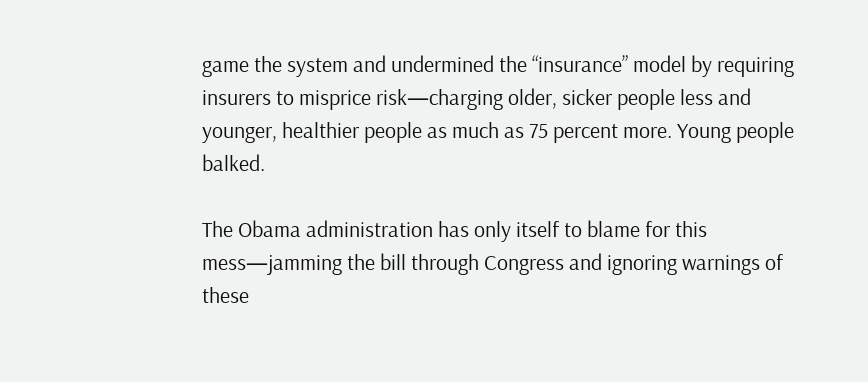game the system and undermined the “insurance” model by requiring insurers to misprice risk—charging older, sicker people less and younger, healthier people as much as 75 percent more. Young people balked.

The Obama administration has only itself to blame for this mess—jamming the bill through Congress and ignoring warnings of these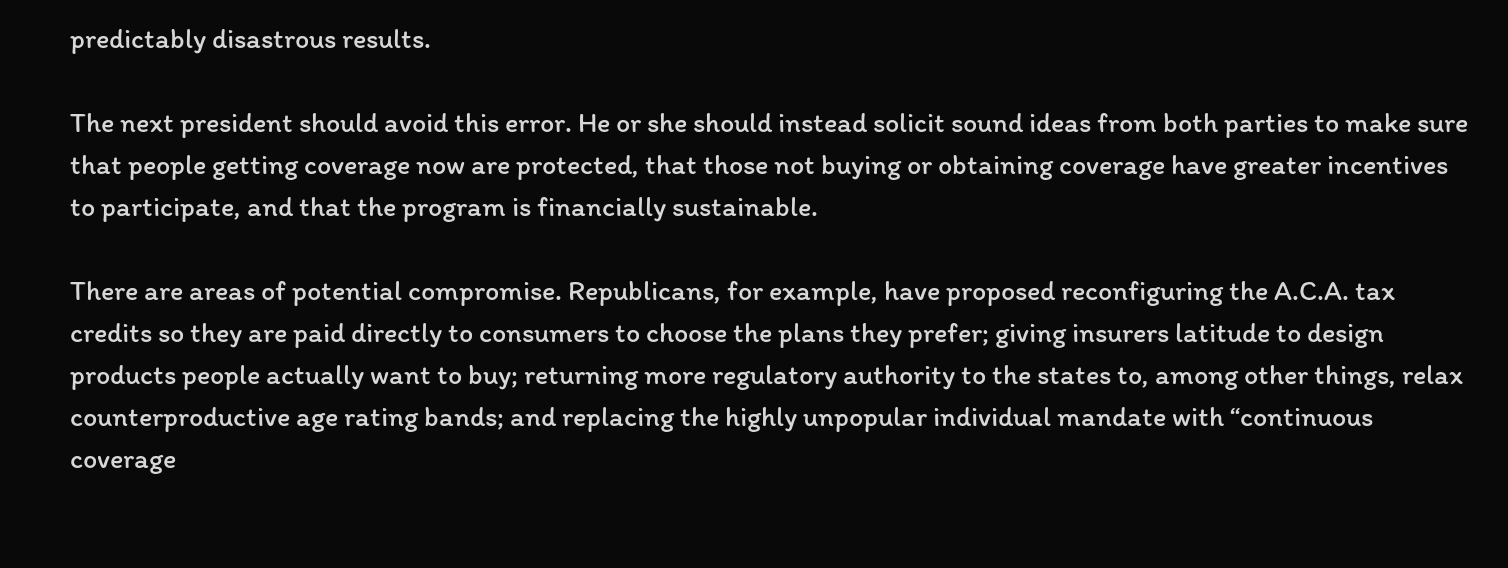predictably disastrous results.

The next president should avoid this error. He or she should instead solicit sound ideas from both parties to make sure that people getting coverage now are protected, that those not buying or obtaining coverage have greater incentives to participate, and that the program is financially sustainable.

There are areas of potential compromise. Republicans, for example, have proposed reconfiguring the A.C.A. tax credits so they are paid directly to consumers to choose the plans they prefer; giving insurers latitude to design products people actually want to buy; returning more regulatory authority to the states to, among other things, relax counterproductive age rating bands; and replacing the highly unpopular individual mandate with “continuous coverage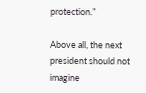protection.”

Above all, the next president should not imagine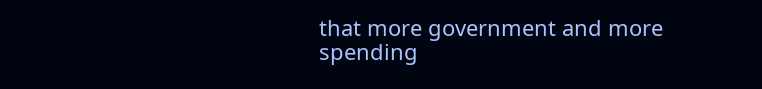that more government and more spending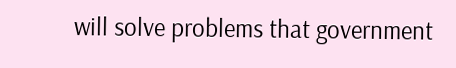will solve problems that government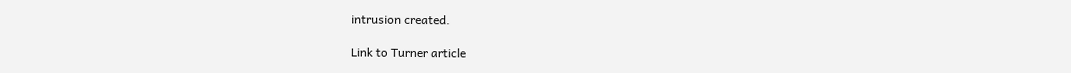intrusion created.

Link to Turner article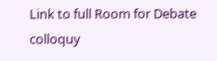Link to full Room for Debate colloquy